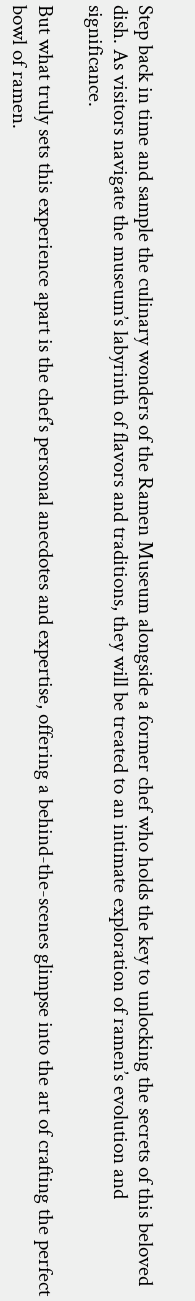Step back in time and sample the culinary wonders of the Ramen Museum alongside a former chef who holds the key to unlocking the secrets of this beloved dish. As visitors navigate the museum’s labyrinth of flavors and traditions, they will be treated to an intimate exploration of ramen’s evolution and significance.

But what truly sets this experience apart is the chef’s personal anecdotes and expertise, offering a behind-the-scenes glimpse into the art of crafting the perfect bowl of ramen.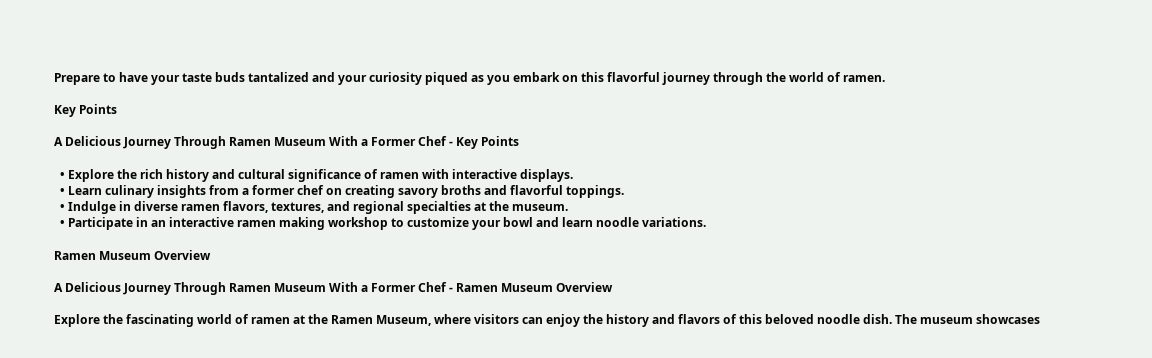Prepare to have your taste buds tantalized and your curiosity piqued as you embark on this flavorful journey through the world of ramen.

Key Points

A Delicious Journey Through Ramen Museum With a Former Chef - Key Points

  • Explore the rich history and cultural significance of ramen with interactive displays.
  • Learn culinary insights from a former chef on creating savory broths and flavorful toppings.
  • Indulge in diverse ramen flavors, textures, and regional specialties at the museum.
  • Participate in an interactive ramen making workshop to customize your bowl and learn noodle variations.

Ramen Museum Overview

A Delicious Journey Through Ramen Museum With a Former Chef - Ramen Museum Overview

Explore the fascinating world of ramen at the Ramen Museum, where visitors can enjoy the history and flavors of this beloved noodle dish. The museum showcases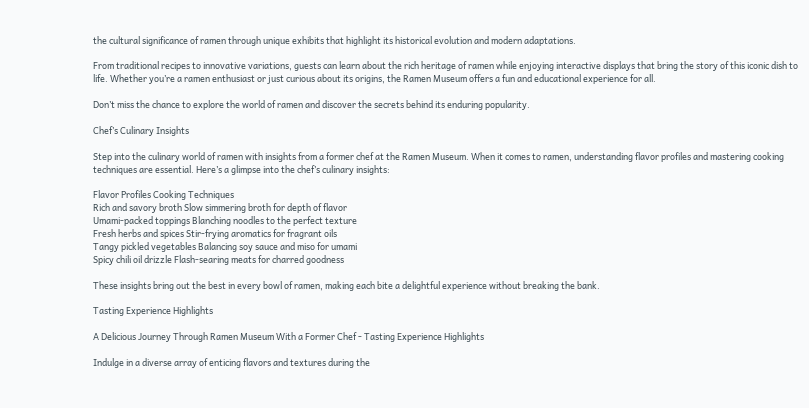the cultural significance of ramen through unique exhibits that highlight its historical evolution and modern adaptations.

From traditional recipes to innovative variations, guests can learn about the rich heritage of ramen while enjoying interactive displays that bring the story of this iconic dish to life. Whether you’re a ramen enthusiast or just curious about its origins, the Ramen Museum offers a fun and educational experience for all.

Don’t miss the chance to explore the world of ramen and discover the secrets behind its enduring popularity.

Chef’s Culinary Insights

Step into the culinary world of ramen with insights from a former chef at the Ramen Museum. When it comes to ramen, understanding flavor profiles and mastering cooking techniques are essential. Here’s a glimpse into the chef’s culinary insights:

Flavor Profiles Cooking Techniques
Rich and savory broth Slow simmering broth for depth of flavor
Umami-packed toppings Blanching noodles to the perfect texture
Fresh herbs and spices Stir-frying aromatics for fragrant oils
Tangy pickled vegetables Balancing soy sauce and miso for umami
Spicy chili oil drizzle Flash-searing meats for charred goodness

These insights bring out the best in every bowl of ramen, making each bite a delightful experience without breaking the bank.

Tasting Experience Highlights

A Delicious Journey Through Ramen Museum With a Former Chef - Tasting Experience Highlights

Indulge in a diverse array of enticing flavors and textures during the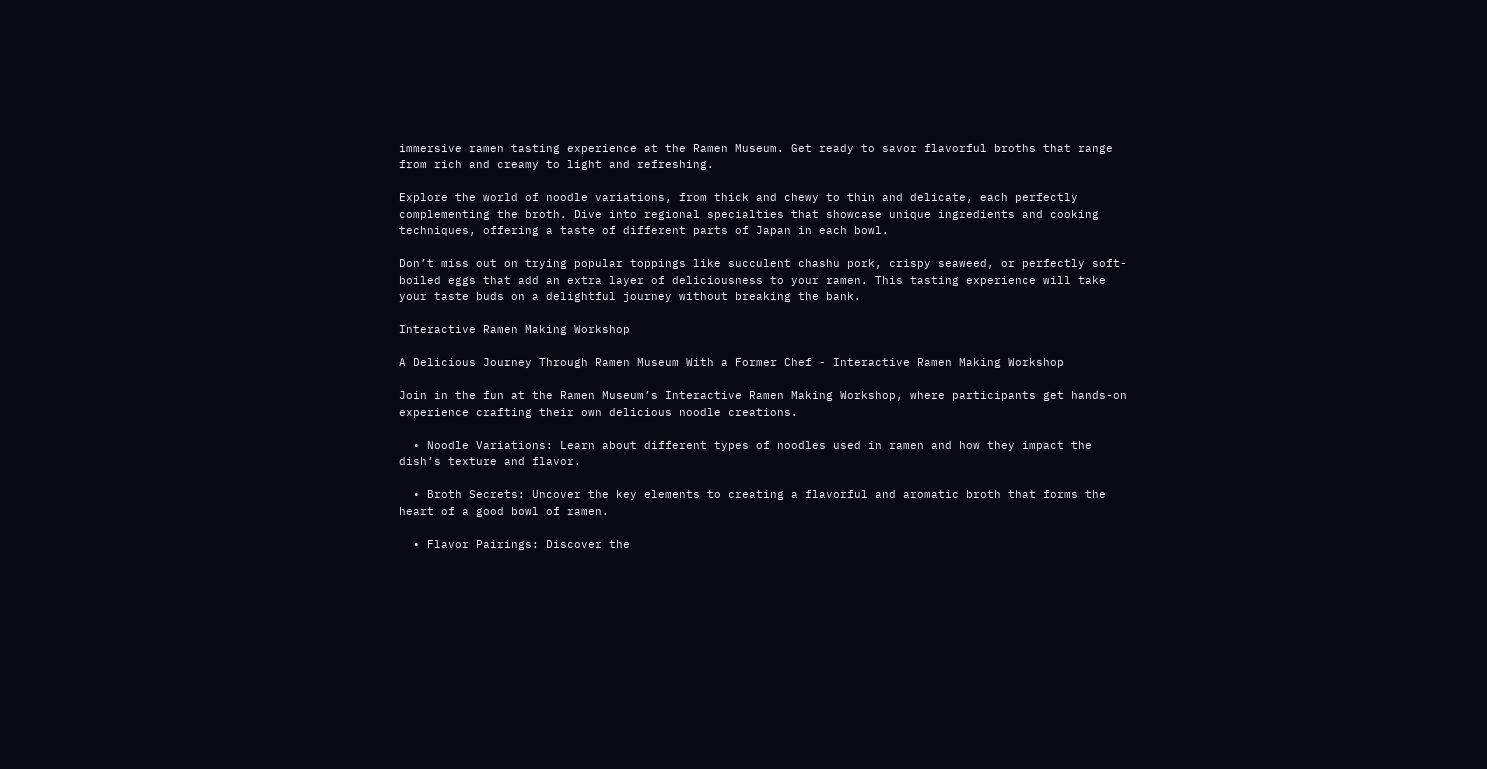immersive ramen tasting experience at the Ramen Museum. Get ready to savor flavorful broths that range from rich and creamy to light and refreshing.

Explore the world of noodle variations, from thick and chewy to thin and delicate, each perfectly complementing the broth. Dive into regional specialties that showcase unique ingredients and cooking techniques, offering a taste of different parts of Japan in each bowl.

Don’t miss out on trying popular toppings like succulent chashu pork, crispy seaweed, or perfectly soft-boiled eggs that add an extra layer of deliciousness to your ramen. This tasting experience will take your taste buds on a delightful journey without breaking the bank.

Interactive Ramen Making Workshop

A Delicious Journey Through Ramen Museum With a Former Chef - Interactive Ramen Making Workshop

Join in the fun at the Ramen Museum’s Interactive Ramen Making Workshop, where participants get hands-on experience crafting their own delicious noodle creations.

  • Noodle Variations: Learn about different types of noodles used in ramen and how they impact the dish’s texture and flavor.

  • Broth Secrets: Uncover the key elements to creating a flavorful and aromatic broth that forms the heart of a good bowl of ramen.

  • Flavor Pairings: Discover the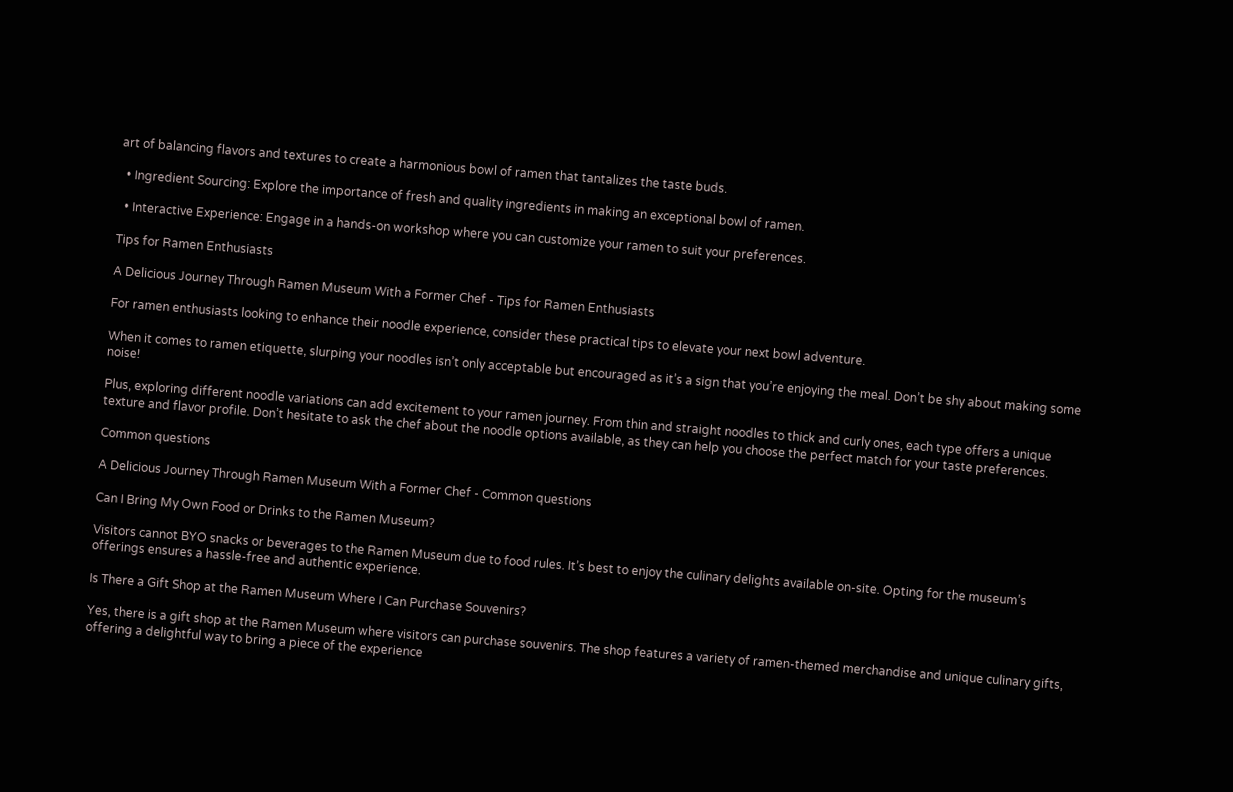art of balancing flavors and textures to create a harmonious bowl of ramen that tantalizes the taste buds.

  • Ingredient Sourcing: Explore the importance of fresh and quality ingredients in making an exceptional bowl of ramen.

  • Interactive Experience: Engage in a hands-on workshop where you can customize your ramen to suit your preferences.

Tips for Ramen Enthusiasts

A Delicious Journey Through Ramen Museum With a Former Chef - Tips for Ramen Enthusiasts

For ramen enthusiasts looking to enhance their noodle experience, consider these practical tips to elevate your next bowl adventure.

When it comes to ramen etiquette, slurping your noodles isn’t only acceptable but encouraged as it’s a sign that you’re enjoying the meal. Don’t be shy about making some noise!

Plus, exploring different noodle variations can add excitement to your ramen journey. From thin and straight noodles to thick and curly ones, each type offers a unique texture and flavor profile. Don’t hesitate to ask the chef about the noodle options available, as they can help you choose the perfect match for your taste preferences.

Common questions

A Delicious Journey Through Ramen Museum With a Former Chef - Common questions

Can I Bring My Own Food or Drinks to the Ramen Museum?

Visitors cannot BYO snacks or beverages to the Ramen Museum due to food rules. It’s best to enjoy the culinary delights available on-site. Opting for the museum’s offerings ensures a hassle-free and authentic experience.

Is There a Gift Shop at the Ramen Museum Where I Can Purchase Souvenirs?

Yes, there is a gift shop at the Ramen Museum where visitors can purchase souvenirs. The shop features a variety of ramen-themed merchandise and unique culinary gifts, offering a delightful way to bring a piece of the experience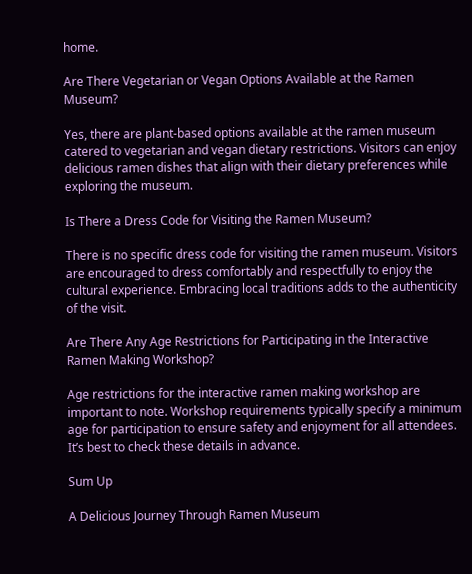home.

Are There Vegetarian or Vegan Options Available at the Ramen Museum?

Yes, there are plant-based options available at the ramen museum catered to vegetarian and vegan dietary restrictions. Visitors can enjoy delicious ramen dishes that align with their dietary preferences while exploring the museum.

Is There a Dress Code for Visiting the Ramen Museum?

There is no specific dress code for visiting the ramen museum. Visitors are encouraged to dress comfortably and respectfully to enjoy the cultural experience. Embracing local traditions adds to the authenticity of the visit.

Are There Any Age Restrictions for Participating in the Interactive Ramen Making Workshop?

Age restrictions for the interactive ramen making workshop are important to note. Workshop requirements typically specify a minimum age for participation to ensure safety and enjoyment for all attendees. It’s best to check these details in advance.

Sum Up

A Delicious Journey Through Ramen Museum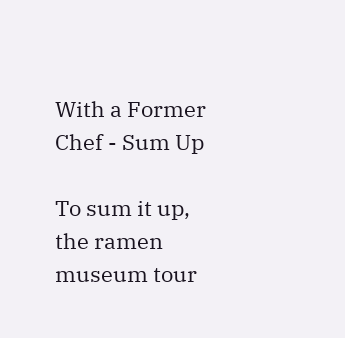With a Former Chef - Sum Up

To sum it up, the ramen museum tour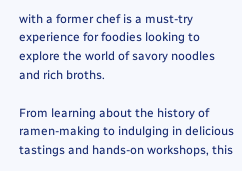with a former chef is a must-try experience for foodies looking to explore the world of savory noodles and rich broths.

From learning about the history of ramen-making to indulging in delicious tastings and hands-on workshops, this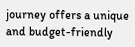journey offers a unique and budget-friendly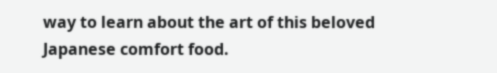way to learn about the art of this beloved Japanese comfort food.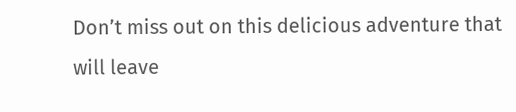Don’t miss out on this delicious adventure that will leave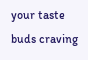your taste buds craving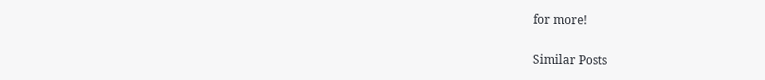for more!

Similar Posts